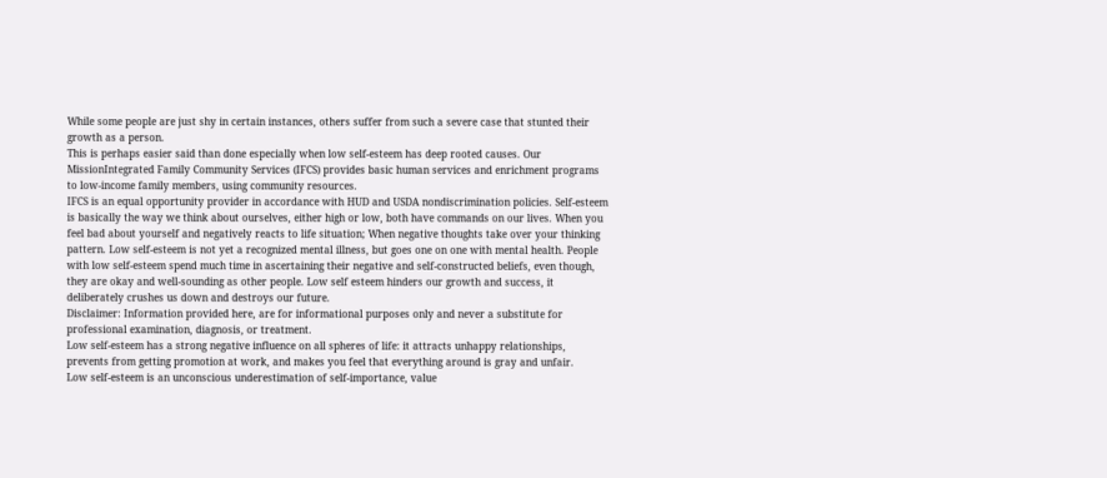While some people are just shy in certain instances, others suffer from such a severe case that stunted their growth as a person.
This is perhaps easier said than done especially when low self-esteem has deep rooted causes. Our MissionIntegrated Family Community Services (IFCS) provides basic human services and enrichment programs to low-income family members, using community resources.
IFCS is an equal opportunity provider in accordance with HUD and USDA nondiscrimination policies. Self-esteem is basically the way we think about ourselves, either high or low, both have commands on our lives. When you feel bad about yourself and negatively reacts to life situation; When negative thoughts take over your thinking pattern. Low self-esteem is not yet a recognized mental illness, but goes one on one with mental health. People with low self-esteem spend much time in ascertaining their negative and self-constructed beliefs, even though, they are okay and well-sounding as other people. Low self esteem hinders our growth and success, it deliberately crushes us down and destroys our future.
Disclaimer: Information provided here, are for informational purposes only and never a substitute for professional examination, diagnosis, or treatment.
Low self-esteem has a strong negative influence on all spheres of life: it attracts unhappy relationships, prevents from getting promotion at work, and makes you feel that everything around is gray and unfair.
Low self-esteem is an unconscious underestimation of self-importance, value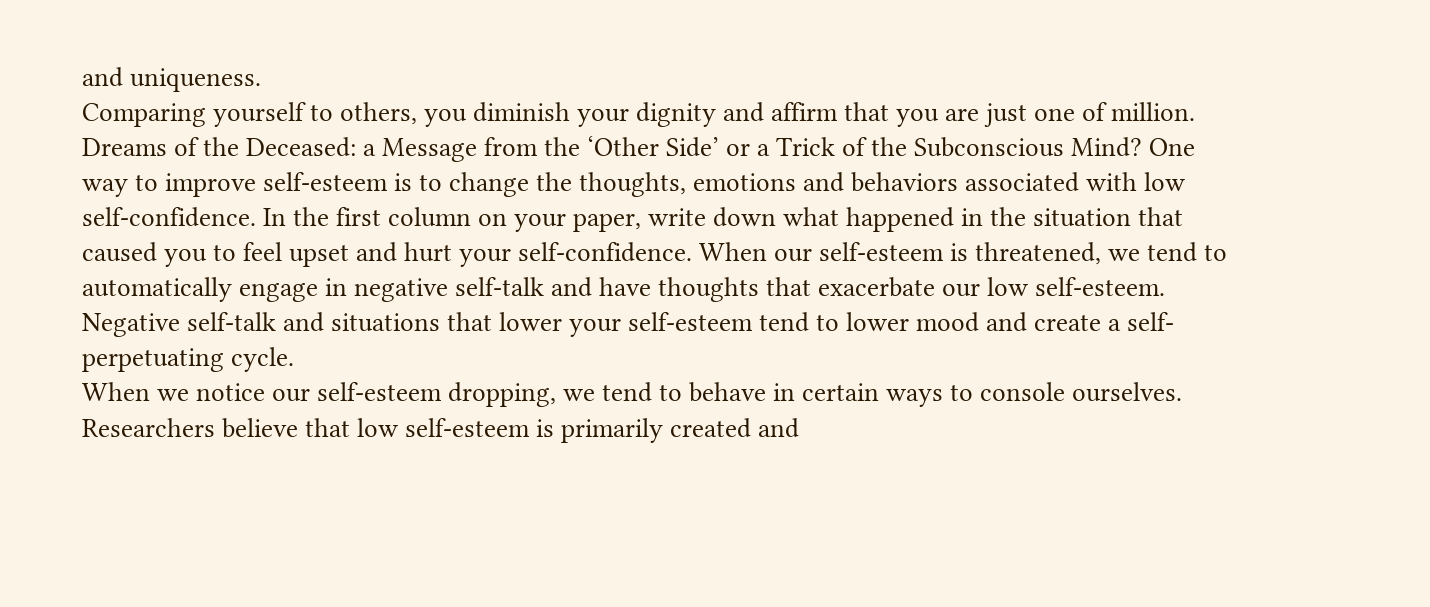and uniqueness.
Comparing yourself to others, you diminish your dignity and affirm that you are just one of million.
Dreams of the Deceased: a Message from the ‘Other Side’ or a Trick of the Subconscious Mind? One way to improve self-esteem is to change the thoughts, emotions and behaviors associated with low self-confidence. In the first column on your paper, write down what happened in the situation that caused you to feel upset and hurt your self-confidence. When our self-esteem is threatened, we tend to automatically engage in negative self-talk and have thoughts that exacerbate our low self-esteem.
Negative self-talk and situations that lower your self-esteem tend to lower mood and create a self-perpetuating cycle.
When we notice our self-esteem dropping, we tend to behave in certain ways to console ourselves. Researchers believe that low self-esteem is primarily created and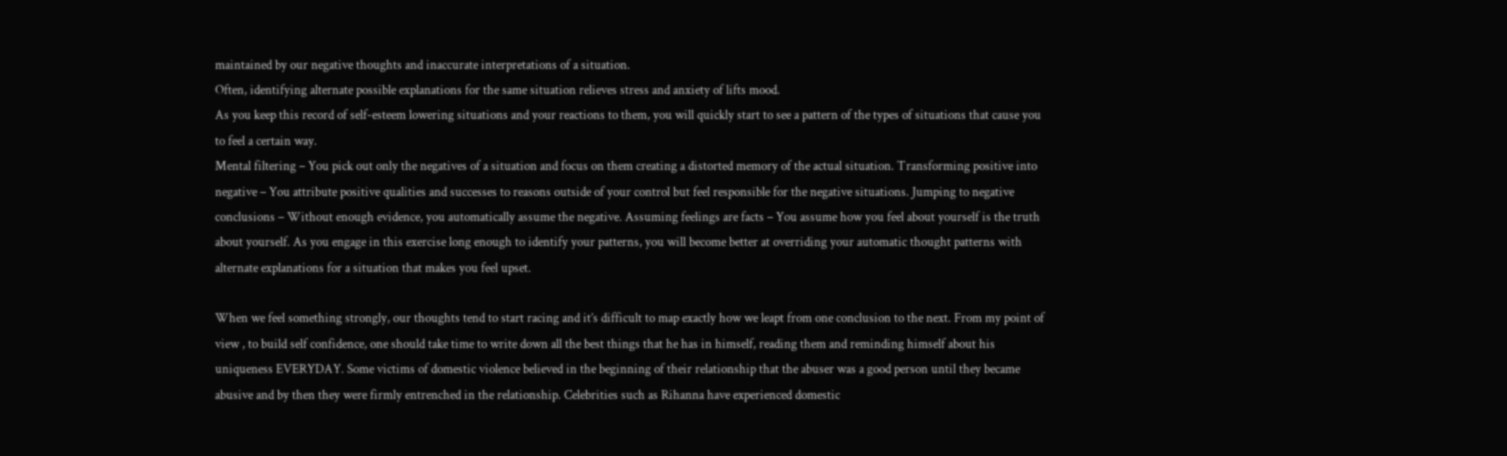maintained by our negative thoughts and inaccurate interpretations of a situation.
Often, identifying alternate possible explanations for the same situation relieves stress and anxiety of lifts mood.
As you keep this record of self-esteem lowering situations and your reactions to them, you will quickly start to see a pattern of the types of situations that cause you to feel a certain way.
Mental filtering – You pick out only the negatives of a situation and focus on them creating a distorted memory of the actual situation. Transforming positive into negative – You attribute positive qualities and successes to reasons outside of your control but feel responsible for the negative situations. Jumping to negative conclusions – Without enough evidence, you automatically assume the negative. Assuming feelings are facts – You assume how you feel about yourself is the truth about yourself. As you engage in this exercise long enough to identify your patterns, you will become better at overriding your automatic thought patterns with alternate explanations for a situation that makes you feel upset.

When we feel something strongly, our thoughts tend to start racing and it’s difficult to map exactly how we leapt from one conclusion to the next. From my point of view , to build self confidence, one should take time to write down all the best things that he has in himself, reading them and reminding himself about his uniqueness EVERYDAY. Some victims of domestic violence believed in the beginning of their relationship that the abuser was a good person until they became abusive and by then they were firmly entrenched in the relationship. Celebrities such as Rihanna have experienced domestic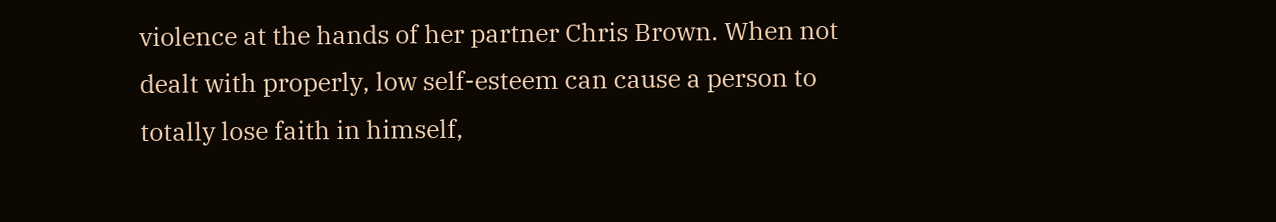violence at the hands of her partner Chris Brown. When not dealt with properly, low self-esteem can cause a person to totally lose faith in himself,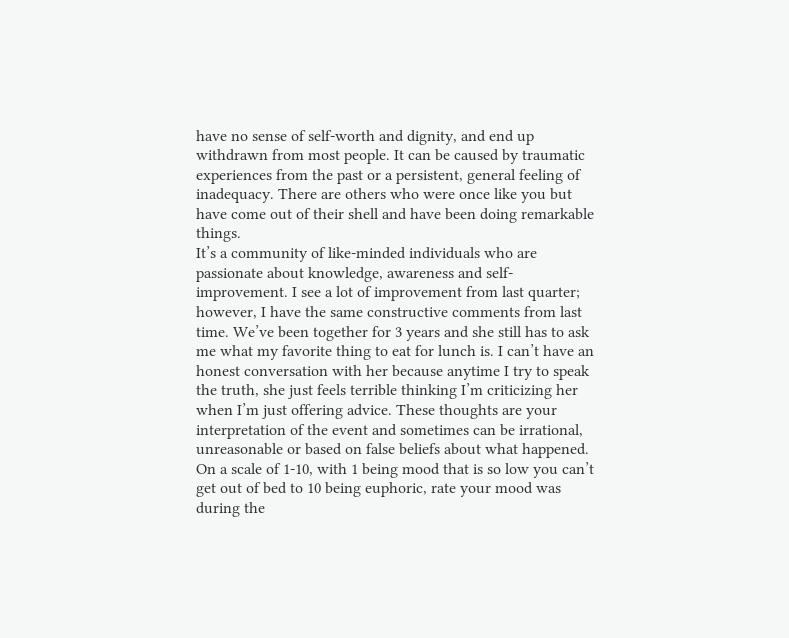have no sense of self-worth and dignity, and end up withdrawn from most people. It can be caused by traumatic experiences from the past or a persistent, general feeling of inadequacy. There are others who were once like you but have come out of their shell and have been doing remarkable things.
It’s a community of like-minded individuals who are passionate about knowledge, awareness and self-improvement. I see a lot of improvement from last quarter; however, I have the same constructive comments from last time. We’ve been together for 3 years and she still has to ask me what my favorite thing to eat for lunch is. I can’t have an honest conversation with her because anytime I try to speak the truth, she just feels terrible thinking I’m criticizing her when I’m just offering advice. These thoughts are your interpretation of the event and sometimes can be irrational, unreasonable or based on false beliefs about what happened. On a scale of 1-10, with 1 being mood that is so low you can’t get out of bed to 10 being euphoric, rate your mood was during the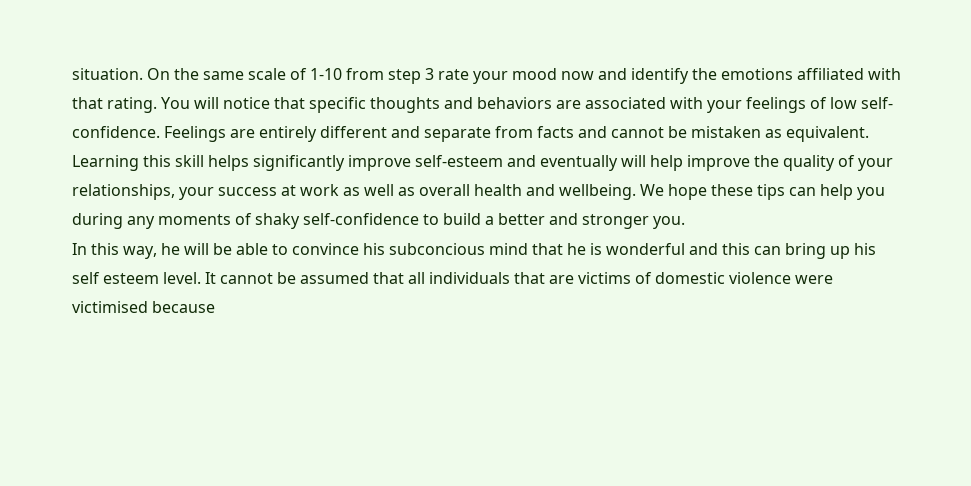situation. On the same scale of 1-10 from step 3 rate your mood now and identify the emotions affiliated with that rating. You will notice that specific thoughts and behaviors are associated with your feelings of low self-confidence. Feelings are entirely different and separate from facts and cannot be mistaken as equivalent. Learning this skill helps significantly improve self-esteem and eventually will help improve the quality of your relationships, your success at work as well as overall health and wellbeing. We hope these tips can help you during any moments of shaky self-confidence to build a better and stronger you.
In this way, he will be able to convince his subconcious mind that he is wonderful and this can bring up his self esteem level. It cannot be assumed that all individuals that are victims of domestic violence were victimised because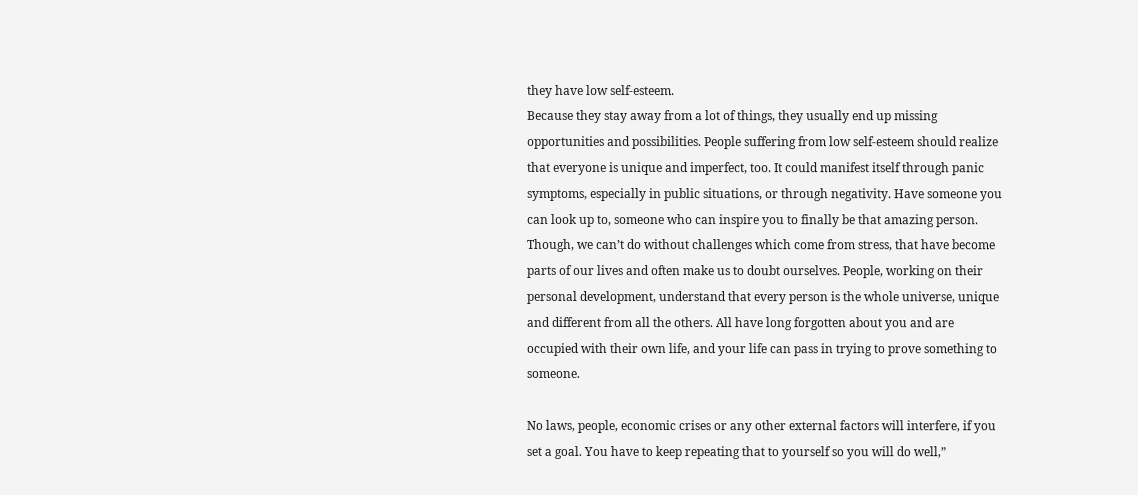they have low self-esteem.
Because they stay away from a lot of things, they usually end up missing opportunities and possibilities. People suffering from low self-esteem should realize that everyone is unique and imperfect, too. It could manifest itself through panic symptoms, especially in public situations, or through negativity. Have someone you can look up to, someone who can inspire you to finally be that amazing person. Though, we can’t do without challenges which come from stress, that have become parts of our lives and often make us to doubt ourselves. People, working on their personal development, understand that every person is the whole universe, unique and different from all the others. All have long forgotten about you and are occupied with their own life, and your life can pass in trying to prove something to someone.

No laws, people, economic crises or any other external factors will interfere, if you set a goal. You have to keep repeating that to yourself so you will do well,”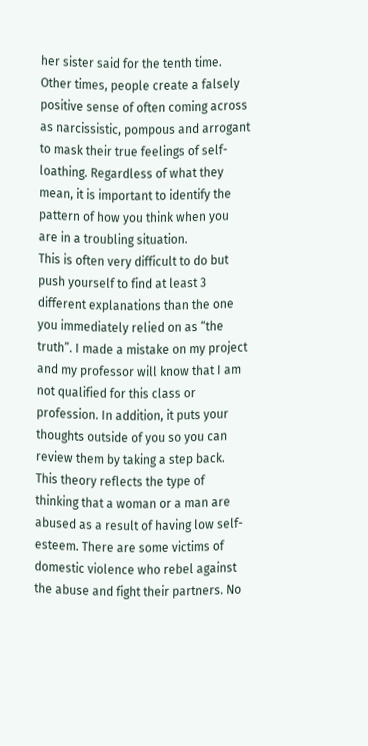her sister said for the tenth time.
Other times, people create a falsely positive sense of often coming across as narcissistic, pompous and arrogant to mask their true feelings of self-loathing. Regardless of what they mean, it is important to identify the pattern of how you think when you are in a troubling situation.
This is often very difficult to do but push yourself to find at least 3 different explanations than the one you immediately relied on as “the truth”. I made a mistake on my project and my professor will know that I am not qualified for this class or profession. In addition, it puts your thoughts outside of you so you can review them by taking a step back. This theory reflects the type of thinking that a woman or a man are abused as a result of having low self-esteem. There are some victims of domestic violence who rebel against the abuse and fight their partners. No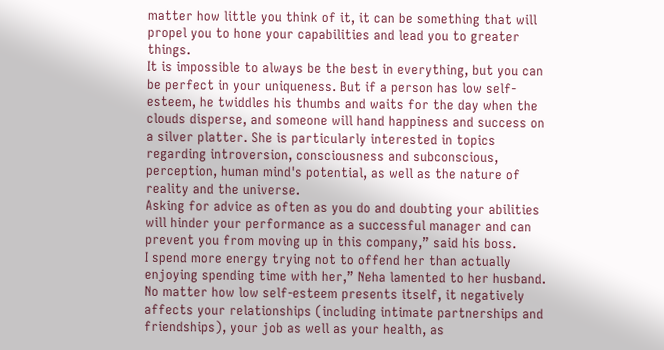matter how little you think of it, it can be something that will propel you to hone your capabilities and lead you to greater things.
It is impossible to always be the best in everything, but you can be perfect in your uniqueness. But if a person has low self-esteem, he twiddles his thumbs and waits for the day when the clouds disperse, and someone will hand happiness and success on a silver platter. She is particularly interested in topics regarding introversion, consciousness and subconscious, perception, human mind's potential, as well as the nature of reality and the universe.
Asking for advice as often as you do and doubting your abilities will hinder your performance as a successful manager and can prevent you from moving up in this company,” said his boss.
I spend more energy trying not to offend her than actually enjoying spending time with her,” Neha lamented to her husband.
No matter how low self-esteem presents itself, it negatively affects your relationships (including intimate partnerships and friendships), your job as well as your health, as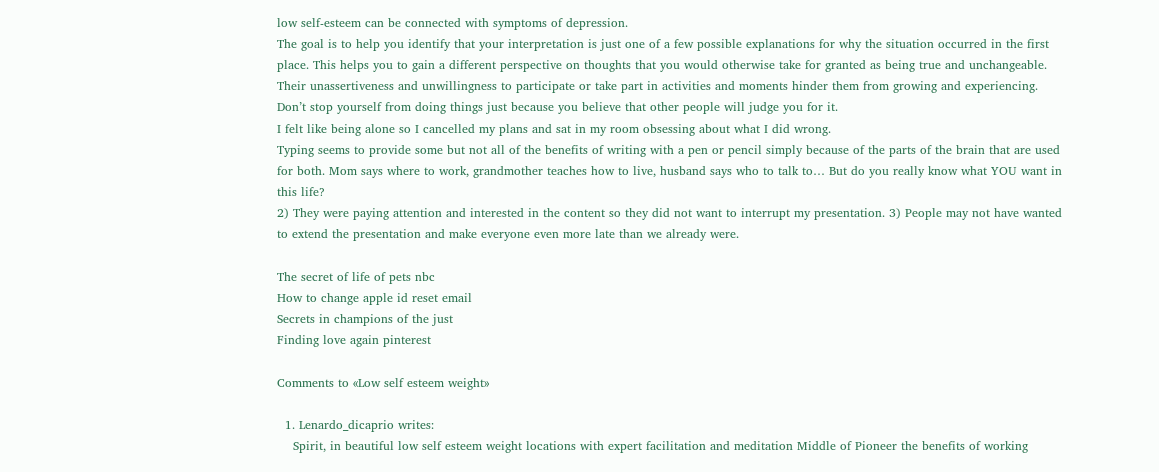low self-esteem can be connected with symptoms of depression.
The goal is to help you identify that your interpretation is just one of a few possible explanations for why the situation occurred in the first place. This helps you to gain a different perspective on thoughts that you would otherwise take for granted as being true and unchangeable. Their unassertiveness and unwillingness to participate or take part in activities and moments hinder them from growing and experiencing. Don’t stop yourself from doing things just because you believe that other people will judge you for it.
I felt like being alone so I cancelled my plans and sat in my room obsessing about what I did wrong.
Typing seems to provide some but not all of the benefits of writing with a pen or pencil simply because of the parts of the brain that are used for both. Mom says where to work, grandmother teaches how to live, husband says who to talk to… But do you really know what YOU want in this life?
2) They were paying attention and interested in the content so they did not want to interrupt my presentation. 3) People may not have wanted to extend the presentation and make everyone even more late than we already were.

The secret of life of pets nbc
How to change apple id reset email
Secrets in champions of the just
Finding love again pinterest

Comments to «Low self esteem weight»

  1. Lenardo_dicaprio writes:
    Spirit, in beautiful low self esteem weight locations with expert facilitation and meditation Middle of Pioneer the benefits of working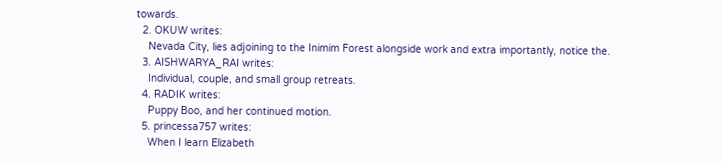towards.
  2. OKUW writes:
    Nevada City, lies adjoining to the Inimim Forest alongside work and extra importantly, notice the.
  3. AISHWARYA_RAI writes:
    Individual, couple, and small group retreats.
  4. RADIK writes:
    Puppy Boo, and her continued motion.
  5. princessa757 writes:
    When I learn Elizabeth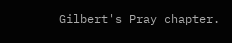Gilbert's Pray chapter.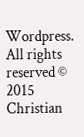Wordpress. All rights reserved © 2015 Christian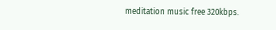meditation music free 320kbps.